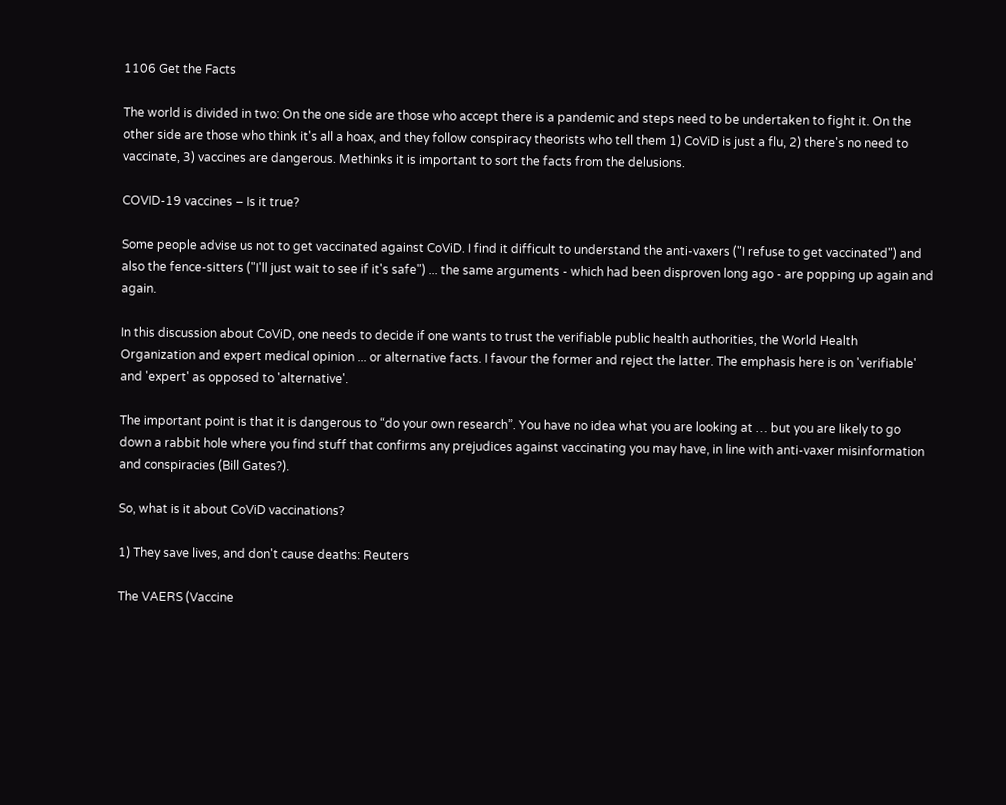1106 Get the Facts

The world is divided in two: On the one side are those who accept there is a pandemic and steps need to be undertaken to fight it. On the other side are those who think it's all a hoax, and they follow conspiracy theorists who tell them 1) CoViD is just a flu, 2) there's no need to vaccinate, 3) vaccines are dangerous. Methinks it is important to sort the facts from the delusions.

COVID-19 vaccines – Is it true?

Some people advise us not to get vaccinated against CoViD. I find it difficult to understand the anti-vaxers ("I refuse to get vaccinated") and also the fence-sitters ("I'll just wait to see if it's safe") ... the same arguments - which had been disproven long ago - are popping up again and again.

In this discussion about CoViD, one needs to decide if one wants to trust the verifiable public health authorities, the World Health Organization and expert medical opinion ... or alternative facts. I favour the former and reject the latter. The emphasis here is on 'verifiable' and 'expert' as opposed to 'alternative'.

The important point is that it is dangerous to “do your own research”. You have no idea what you are looking at … but you are likely to go down a rabbit hole where you find stuff that confirms any prejudices against vaccinating you may have, in line with anti-vaxer misinformation and conspiracies (Bill Gates?).

So, what is it about CoViD vaccinations?

1) They save lives, and don't cause deaths: Reuters

The VAERS (Vaccine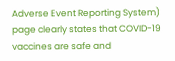Adverse Event Reporting System) page clearly states that COVID-19 vaccines are safe and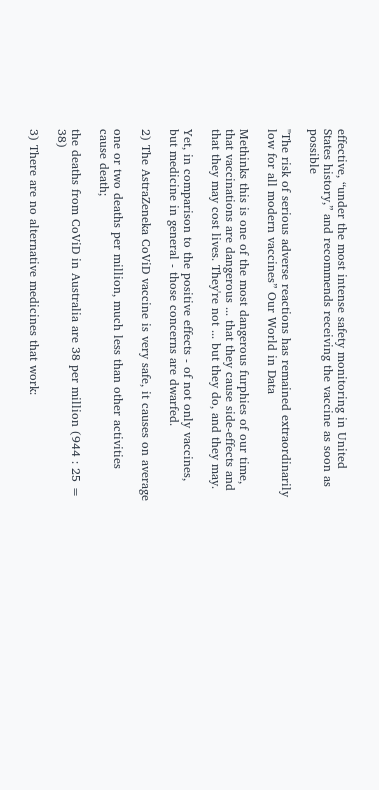effective, “under the most intense safety monitoring in United States history,” and recommends receiving the vaccine as soon as possible

"The risk of serious adverse reactions has remained extraordinarily low for all modern vaccines” Our World in Data

Methinks this is one of the most dangerous furphies of our time, that vaccinations are dangerous ... that they cause side-effects and that they may cost lives. They're not ... but they do, and they may.

Yet, in comparison to the positive effects - of not only vaccines, but medicine in general - those concerns are dwarfed.

2) The AstraZeneka CoViD vaccine is very safe, it causes on average

one or two deaths per million, much less than other activities cause death;

the deaths from CoViD in Australia are 38 per million (944 : 25 = 38)

3) There are no alternative medicines that work: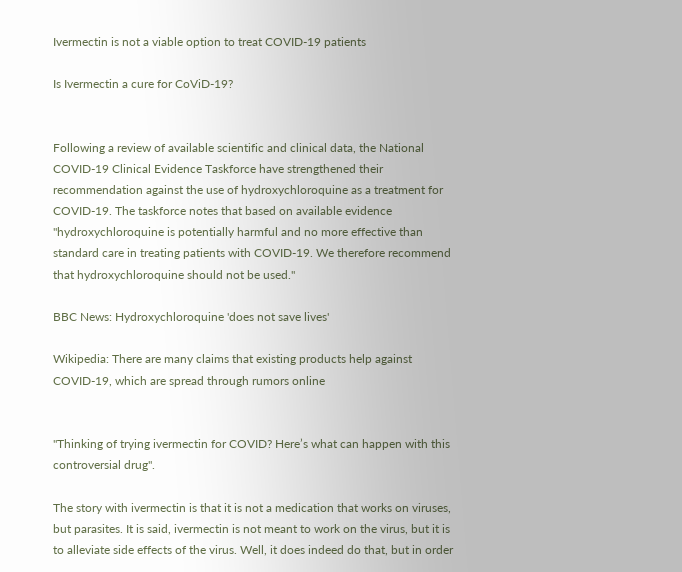Ivermectin is not a viable option to treat COVID-19 patients

Is Ivermectin a cure for CoViD-19?


Following a review of available scientific and clinical data, the National COVID-19 Clinical Evidence Taskforce have strengthened their recommendation against the use of hydroxychloroquine as a treatment for COVID-19. The taskforce notes that based on available evidence "hydroxychloroquine is potentially harmful and no more effective than standard care in treating patients with COVID-19. We therefore recommend that hydroxychloroquine should not be used."

BBC News: Hydroxychloroquine 'does not save lives'

Wikipedia: There are many claims that existing products help against COVID-19, which are spread through rumors online


"Thinking of trying ivermectin for COVID? Here’s what can happen with this controversial drug".

The story with ivermectin is that it is not a medication that works on viruses, but parasites. It is said, ivermectin is not meant to work on the virus, but it is to alleviate side effects of the virus. Well, it does indeed do that, but in order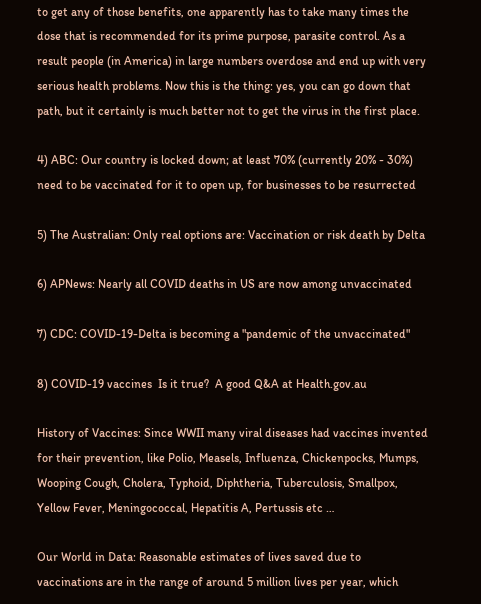to get any of those benefits, one apparently has to take many times the dose that is recommended for its prime purpose, parasite control. As a result people (in America) in large numbers overdose and end up with very serious health problems. Now this is the thing: yes, you can go down that path, but it certainly is much better not to get the virus in the first place.

4) ABC: Our country is locked down; at least 70% (currently 20% - 30%) need to be vaccinated for it to open up, for businesses to be resurrected

5) The Australian: Only real options are: Vaccination or risk death by Delta

6) APNews: Nearly all COVID deaths in US are now among unvaccinated

7) CDC: COVID-19-Delta is becoming a "pandemic of the unvaccinated"

8) COVID-19 vaccines  Is it true?  A good Q&A at Health.gov.au

History of Vaccines: Since WWII many viral diseases had vaccines invented for their prevention, like Polio, Measels, Influenza, Chickenpocks, Mumps, Wooping Cough, Cholera, Typhoid, Diphtheria, Tuberculosis, Smallpox, Yellow Fever, Meningococcal, Hepatitis A, Pertussis etc …

Our World in Data: Reasonable estimates of lives saved due to vaccinations are in the range of around 5 million lives per year, which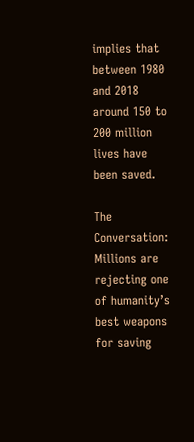implies that between 1980 and 2018 around 150 to 200 million lives have been saved.

The Conversation: Millions are rejecting one of humanity’s best weapons for saving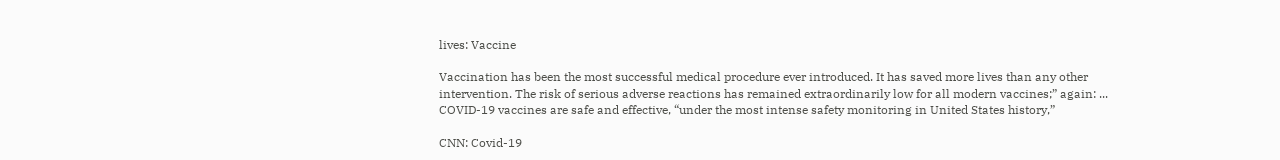lives: Vaccine

Vaccination has been the most successful medical procedure ever introduced. It has saved more lives than any other intervention. The risk of serious adverse reactions has remained extraordinarily low for all modern vaccines;” again: ... COVID-19 vaccines are safe and effective, “under the most intense safety monitoring in United States history,”

CNN: Covid-19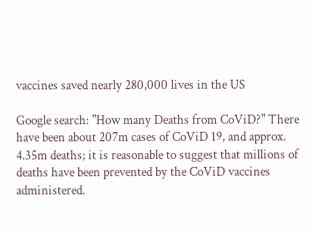vaccines saved nearly 280,000 lives in the US

Google search: "How many Deaths from CoViD?" There have been about 207m cases of CoViD 19, and approx. 4.35m deaths; it is reasonable to suggest that millions of deaths have been prevented by the CoViD vaccines administered.